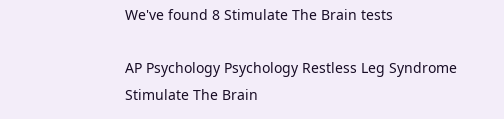We've found 8 Stimulate The Brain tests

AP Psychology Psychology Restless Leg Syndrome Stimulate The Brain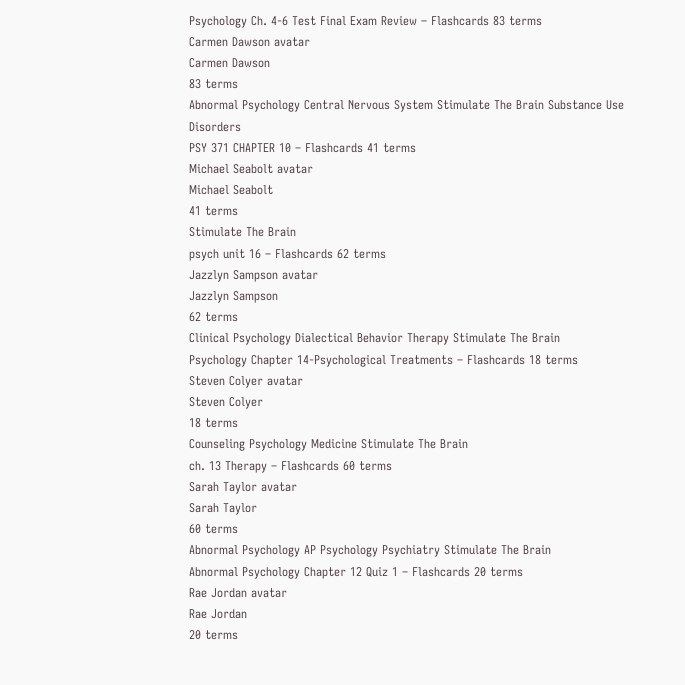Psychology Ch. 4-6 Test Final Exam Review – Flashcards 83 terms
Carmen Dawson avatar
Carmen Dawson
83 terms
Abnormal Psychology Central Nervous System Stimulate The Brain Substance Use Disorders
PSY 371 CHAPTER 10 – Flashcards 41 terms
Michael Seabolt avatar
Michael Seabolt
41 terms
Stimulate The Brain
psych unit 16 – Flashcards 62 terms
Jazzlyn Sampson avatar
Jazzlyn Sampson
62 terms
Clinical Psychology Dialectical Behavior Therapy Stimulate The Brain
Psychology Chapter 14-Psychological Treatments – Flashcards 18 terms
Steven Colyer avatar
Steven Colyer
18 terms
Counseling Psychology Medicine Stimulate The Brain
ch. 13 Therapy – Flashcards 60 terms
Sarah Taylor avatar
Sarah Taylor
60 terms
Abnormal Psychology AP Psychology Psychiatry Stimulate The Brain
Abnormal Psychology Chapter 12 Quiz 1 – Flashcards 20 terms
Rae Jordan avatar
Rae Jordan
20 terms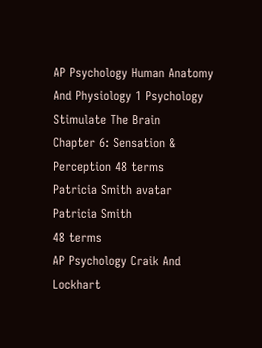AP Psychology Human Anatomy And Physiology 1 Psychology Stimulate The Brain
Chapter 6: Sensation & Perception 48 terms
Patricia Smith avatar
Patricia Smith
48 terms
AP Psychology Craik And Lockhart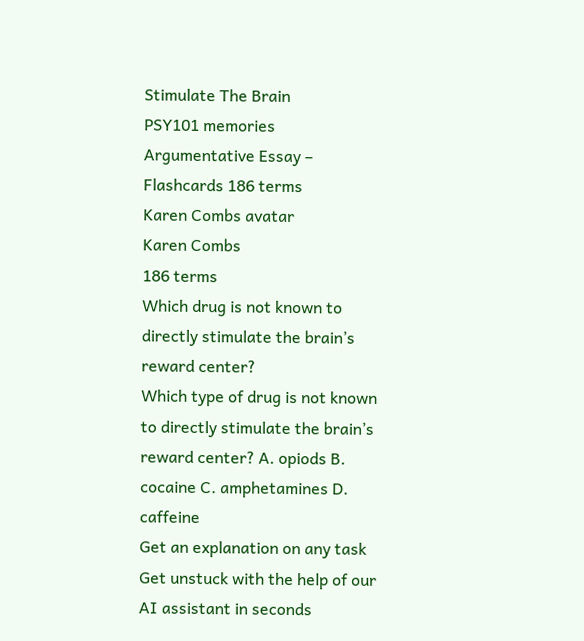Stimulate The Brain
PSY101 memories Argumentative Essay – Flashcards 186 terms
Karen Combs avatar
Karen Combs
186 terms
Which drug is not known to directly stimulate the brain’s reward center?
Which type of drug is not known to directly stimulate the brain’s reward center? A. opiods B. cocaine C. amphetamines D. caffeine
Get an explanation on any task
Get unstuck with the help of our AI assistant in seconds